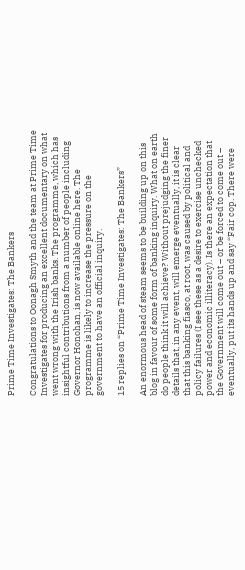Prime Time Investigates: The Bankers

Congratulations to Oonagh Smyth and the team at Prime Time Investigates for producing an excellent documentary on what went wrong with the Irish banks. The programme, which has insightful contributions from a number of people including Governor Honohan, is now available online here. The programme is likely to increase the pressure on the government to have an official inquiry.

15 replies on “Prime Time Investigates: The Bankers”

An enormous head of steam seems to be building up on this blog in favour of some form of banking inquiry. What on earth do people think it will achieve? Without prejudging the finer details that, in any event, will emerge eventually, it is clear that this banking fiasco, at root, was caused by political and policy failures (I see these as a desire to exercise unchecked power and economic illiteracy). Is there an expectation that the Government will come out – or be forced to come out – eventually, put its hands up and say “Fair cop. There were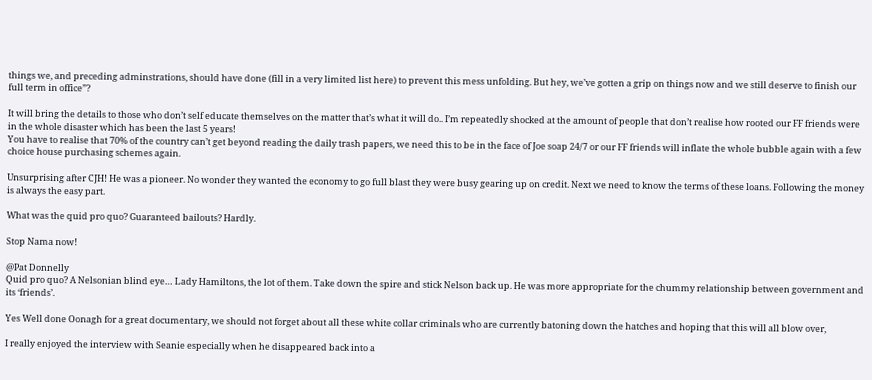things we, and preceding adminstrations, should have done (fill in a very limited list here) to prevent this mess unfolding. But hey, we’ve gotten a grip on things now and we still deserve to finish our full term in office”?

It will bring the details to those who don’t self educate themselves on the matter that’s what it will do.. I’m repeatedly shocked at the amount of people that don’t realise how rooted our FF friends were in the whole disaster which has been the last 5 years!
You have to realise that 70% of the country can’t get beyond reading the daily trash papers, we need this to be in the face of Joe soap 24/7 or our FF friends will inflate the whole bubble again with a few choice house purchasing schemes again.

Unsurprising after CJH! He was a pioneer. No wonder they wanted the economy to go full blast they were busy gearing up on credit. Next we need to know the terms of these loans. Following the money is always the easy part.

What was the quid pro quo? Guaranteed bailouts? Hardly.

Stop Nama now!

@Pat Donnelly
Quid pro quo? A Nelsonian blind eye… Lady Hamiltons, the lot of them. Take down the spire and stick Nelson back up. He was more appropriate for the chummy relationship between government and its ‘friends’.

Yes Well done Oonagh for a great documentary, we should not forget about all these white collar criminals who are currently batoning down the hatches and hoping that this will all blow over,

I really enjoyed the interview with Seanie especially when he disappeared back into a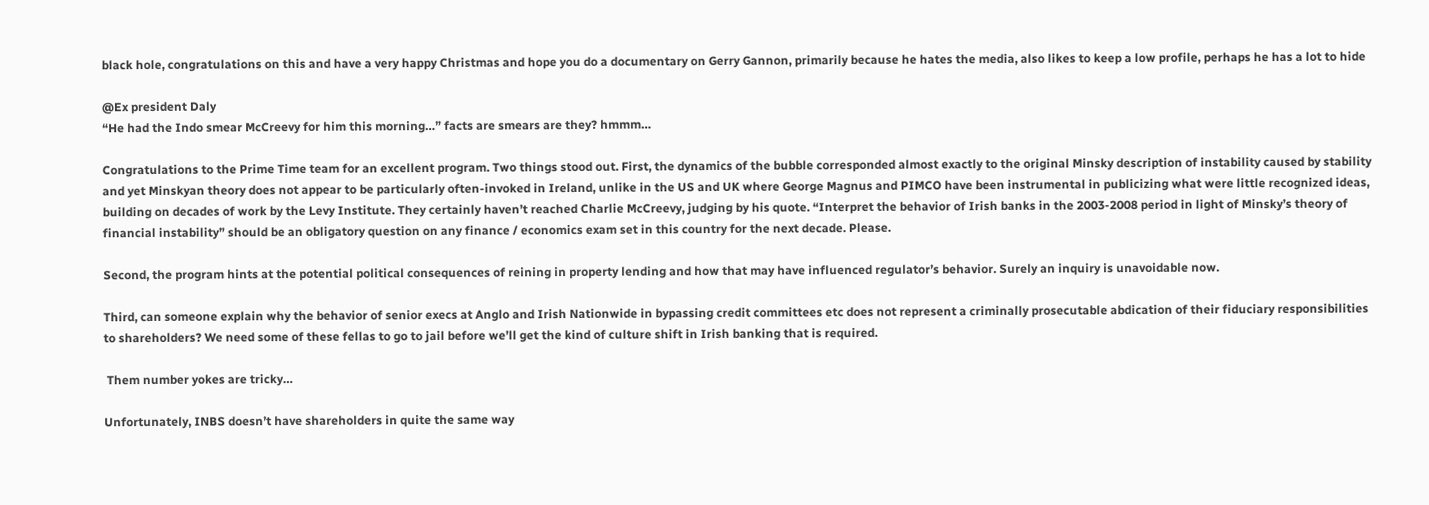black hole, congratulations on this and have a very happy Christmas and hope you do a documentary on Gerry Gannon, primarily because he hates the media, also likes to keep a low profile, perhaps he has a lot to hide

@Ex president Daly
“He had the Indo smear McCreevy for him this morning…” facts are smears are they? hmmm…

Congratulations to the Prime Time team for an excellent program. Two things stood out. First, the dynamics of the bubble corresponded almost exactly to the original Minsky description of instability caused by stability and yet Minskyan theory does not appear to be particularly often-invoked in Ireland, unlike in the US and UK where George Magnus and PIMCO have been instrumental in publicizing what were little recognized ideas, building on decades of work by the Levy Institute. They certainly haven’t reached Charlie McCreevy, judging by his quote. “Interpret the behavior of Irish banks in the 2003-2008 period in light of Minsky’s theory of financial instability” should be an obligatory question on any finance / economics exam set in this country for the next decade. Please.

Second, the program hints at the potential political consequences of reining in property lending and how that may have influenced regulator’s behavior. Surely an inquiry is unavoidable now.

Third, can someone explain why the behavior of senior execs at Anglo and Irish Nationwide in bypassing credit committees etc does not represent a criminally prosecutable abdication of their fiduciary responsibilities to shareholders? We need some of these fellas to go to jail before we’ll get the kind of culture shift in Irish banking that is required.

 Them number yokes are tricky…

Unfortunately, INBS doesn’t have shareholders in quite the same way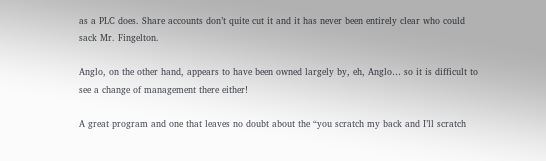as a PLC does. Share accounts don’t quite cut it and it has never been entirely clear who could sack Mr. Fingelton.

Anglo, on the other hand, appears to have been owned largely by, eh, Anglo… so it is difficult to see a change of management there either!

A great program and one that leaves no doubt about the “you scratch my back and I’ll scratch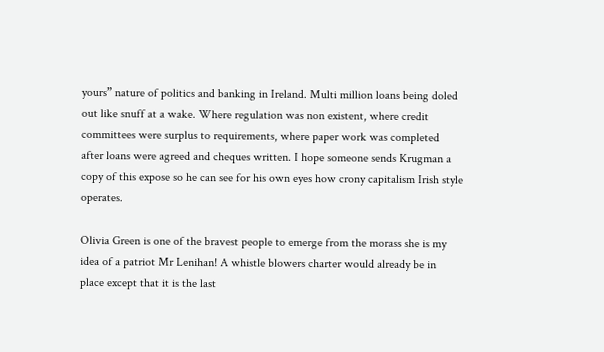yours” nature of politics and banking in Ireland. Multi million loans being doled out like snuff at a wake. Where regulation was non existent, where credit committees were surplus to requirements, where paper work was completed after loans were agreed and cheques written. I hope someone sends Krugman a copy of this expose so he can see for his own eyes how crony capitalism Irish style operates.

Olivia Green is one of the bravest people to emerge from the morass she is my idea of a patriot Mr Lenihan! A whistle blowers charter would already be in place except that it is the last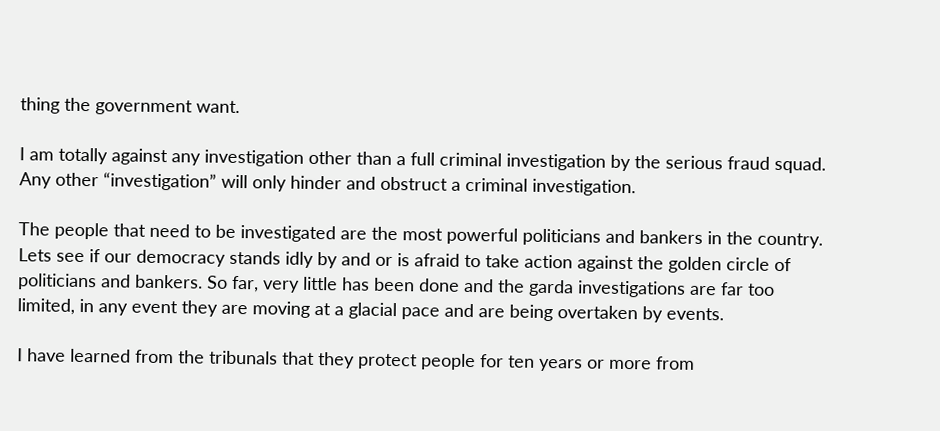thing the government want.

I am totally against any investigation other than a full criminal investigation by the serious fraud squad. Any other “investigation” will only hinder and obstruct a criminal investigation.

The people that need to be investigated are the most powerful politicians and bankers in the country. Lets see if our democracy stands idly by and or is afraid to take action against the golden circle of politicians and bankers. So far, very little has been done and the garda investigations are far too limited, in any event they are moving at a glacial pace and are being overtaken by events.

I have learned from the tribunals that they protect people for ten years or more from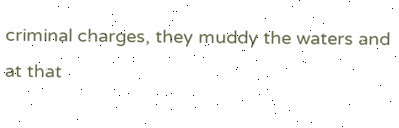criminal charges, they muddy the waters and at that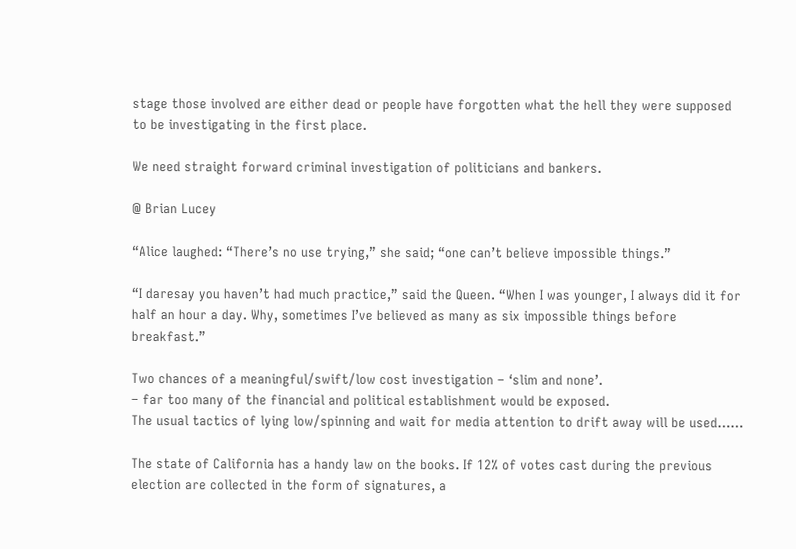stage those involved are either dead or people have forgotten what the hell they were supposed to be investigating in the first place.

We need straight forward criminal investigation of politicians and bankers.

@ Brian Lucey

“Alice laughed: “There’s no use trying,” she said; “one can’t believe impossible things.”

“I daresay you haven’t had much practice,” said the Queen. “When I was younger, I always did it for half an hour a day. Why, sometimes I’ve believed as many as six impossible things before breakfast.”

Two chances of a meaningful/swift/low cost investigation – ‘slim and none’.
– far too many of the financial and political establishment would be exposed.
The usual tactics of lying low/spinning and wait for media attention to drift away will be used……

The state of California has a handy law on the books. If 12% of votes cast during the previous election are collected in the form of signatures, a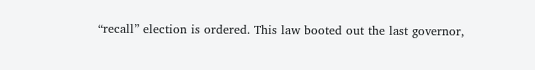“recall” election is ordered. This law booted out the last governor,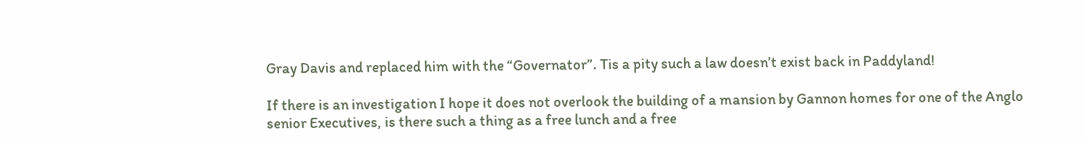Gray Davis and replaced him with the “Governator”. Tis a pity such a law doesn’t exist back in Paddyland!

If there is an investigation I hope it does not overlook the building of a mansion by Gannon homes for one of the Anglo senior Executives, is there such a thing as a free lunch and a free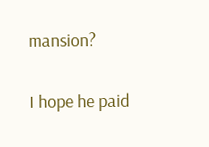mansion?

I hope he paid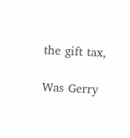the gift tax,

Was Gerry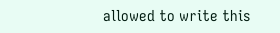allowed to write this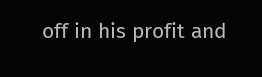off in his profit and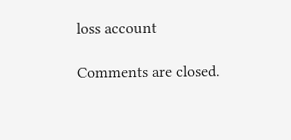loss account

Comments are closed.